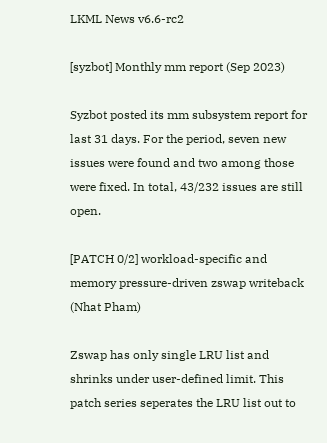LKML News v6.6-rc2

[syzbot] Monthly mm report (Sep 2023)

Syzbot posted its mm subsystem report for last 31 days. For the period, seven new issues were found and two among those were fixed. In total, 43/232 issues are still open.

[PATCH 0/2] workload-specific and memory pressure-driven zswap writeback (Nhat Pham)

Zswap has only single LRU list and shrinks under user-defined limit. This patch series seperates the LRU list out to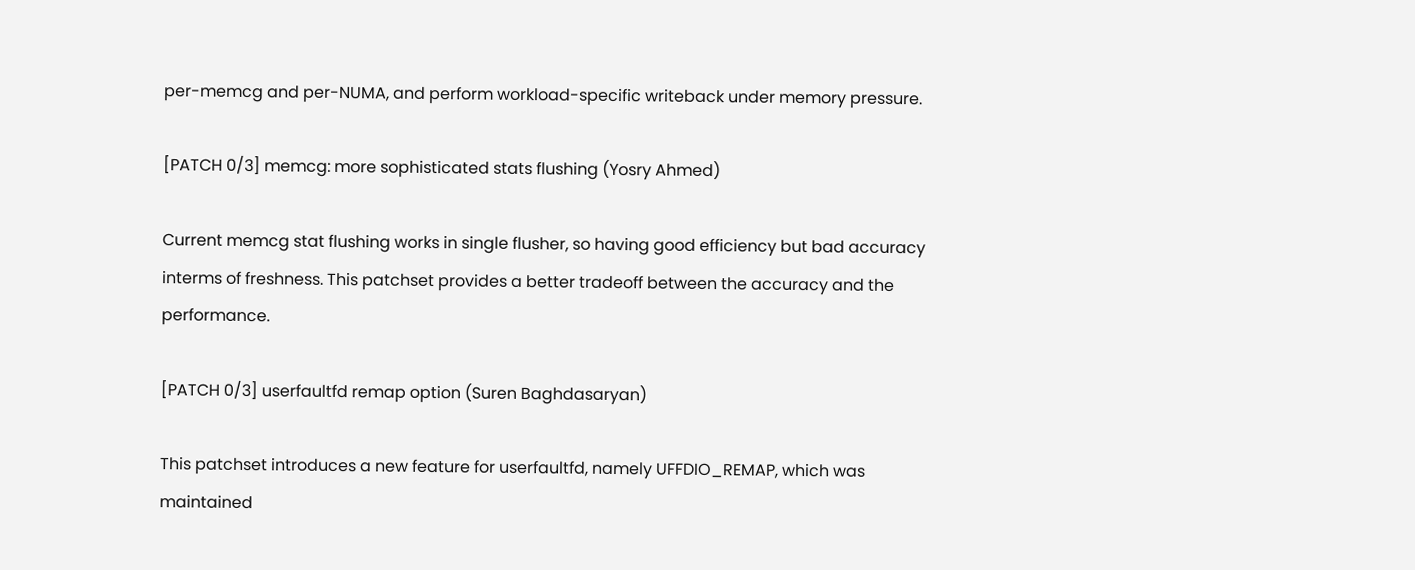per-memcg and per-NUMA, and perform workload-specific writeback under memory pressure.

[PATCH 0/3] memcg: more sophisticated stats flushing (Yosry Ahmed)

Current memcg stat flushing works in single flusher, so having good efficiency but bad accuracy interms of freshness. This patchset provides a better tradeoff between the accuracy and the performance.

[PATCH 0/3] userfaultfd remap option (Suren Baghdasaryan)

This patchset introduces a new feature for userfaultfd, namely UFFDIO_REMAP, which was maintained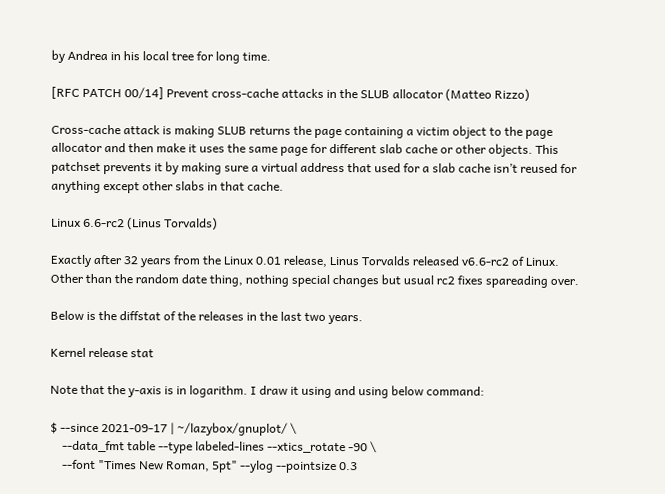by Andrea in his local tree for long time.

[RFC PATCH 00/14] Prevent cross-cache attacks in the SLUB allocator (Matteo Rizzo)

Cross-cache attack is making SLUB returns the page containing a victim object to the page allocator and then make it uses the same page for different slab cache or other objects. This patchset prevents it by making sure a virtual address that used for a slab cache isn’t reused for anything except other slabs in that cache.

Linux 6.6-rc2 (Linus Torvalds)

Exactly after 32 years from the Linux 0.01 release, Linus Torvalds released v6.6-rc2 of Linux. Other than the random date thing, nothing special changes but usual rc2 fixes spareading over.

Below is the diffstat of the releases in the last two years.

Kernel release stat

Note that the y-axis is in logarithm. I draw it using and using below command:

$ --since 2021-09-17 | ~/lazybox/gnuplot/ \
    --data_fmt table --type labeled-lines --xtics_rotate -90 \
    --font "Times New Roman, 5pt" --ylog --pointsize 0.3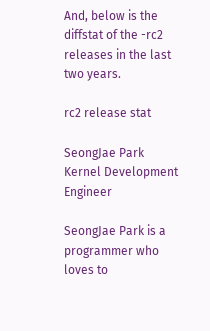And, below is the diffstat of the -rc2 releases in the last two years.

rc2 release stat

SeongJae Park
Kernel Development Engineer

SeongJae Park is a programmer who loves to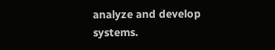analyze and develop systems.